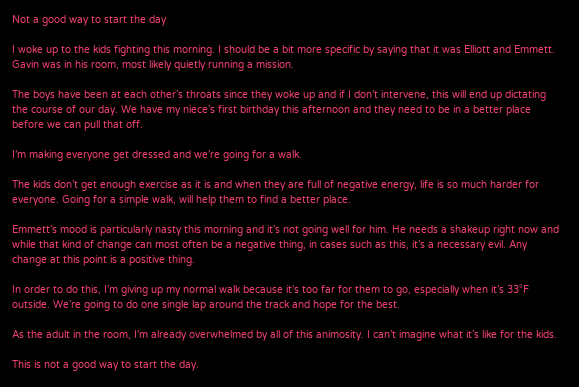Not a good way to start the day

I woke up to the kids fighting this morning. I should be a bit more specific by saying that it was Elliott and Emmett. Gavin was in his room, most likely quietly running a mission.

The boys have been at each other’s throats since they woke up and if I don’t intervene, this will end up dictating the course of our day. We have my niece’s first birthday this afternoon and they need to be in a better place before we can pull that off.

I’m making everyone get dressed and we’re going for a walk.

The kids don’t get enough exercise as it is and when they are full of negative energy, life is so much harder for everyone. Going for a simple walk, will help them to find a better place.

Emmett’s mood is particularly nasty this morning and it’s not going well for him. He needs a shakeup right now and while that kind of change can most often be a negative thing, in cases such as this, it’s a necessary evil. Any change at this point is a positive thing.

In order to do this, I’m giving up my normal walk because it’s too far for them to go, especially when it’s 33°F outside. We’re going to do one single lap around the track and hope for the best.

As the adult in the room, I’m already overwhelmed by all of this animosity. I can’t imagine what it’s like for the kids.

This is not a good way to start the day.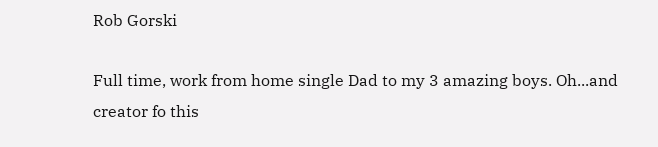Rob Gorski

Full time, work from home single Dad to my 3 amazing boys. Oh...and creator fo this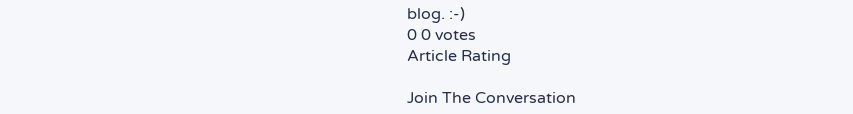blog. :-)
0 0 votes
Article Rating

Join The Conversation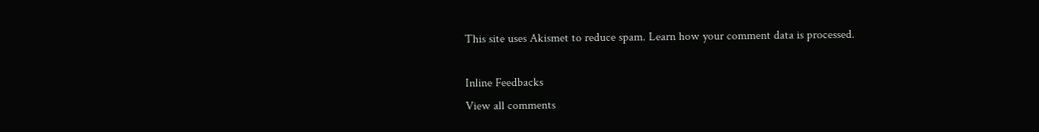This site uses Akismet to reduce spam. Learn how your comment data is processed.

Inline Feedbacks
View all comments